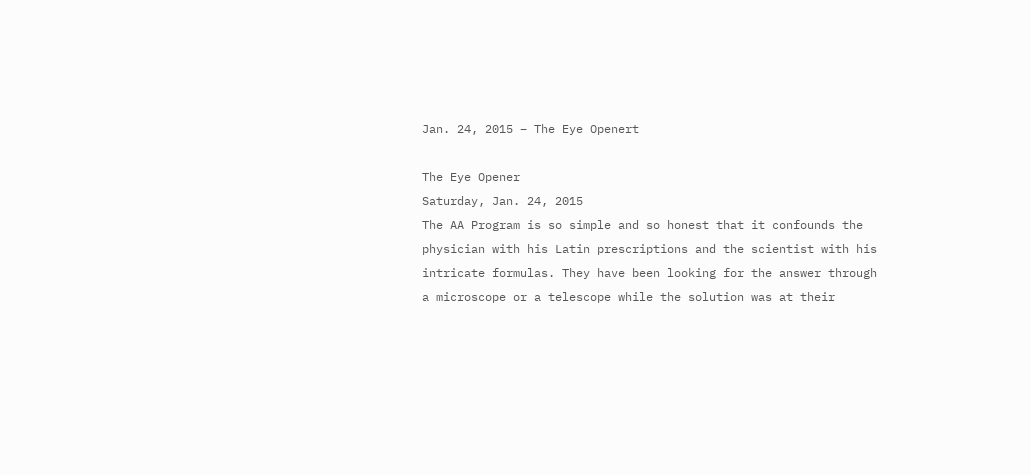Jan. 24, 2015 – The Eye Openert

The Eye Opener
Saturday, Jan. 24, 2015
The AA Program is so simple and so honest that it confounds the physician with his Latin prescriptions and the scientist with his intricate formulas. They have been looking for the answer through a microscope or a telescope while the solution was at their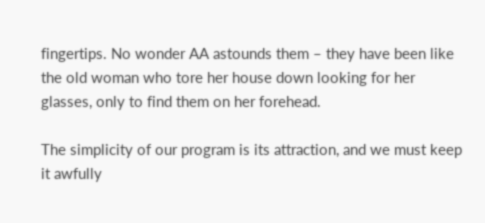fingertips. No wonder AA astounds them – they have been like the old woman who tore her house down looking for her glasses, only to find them on her forehead.

The simplicity of our program is its attraction, and we must keep it awfully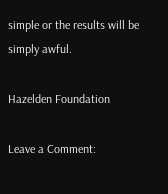simple or the results will be simply awful.

Hazelden Foundation

Leave a Comment: